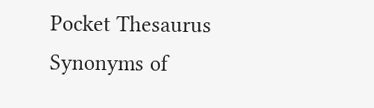Pocket Thesaurus
Synonyms of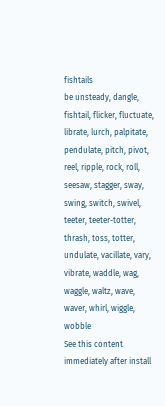fishtails
be unsteady, dangle, fishtail, flicker, fluctuate, librate, lurch, palpitate, pendulate, pitch, pivot, reel, ripple, rock, roll, seesaw, stagger, sway, swing, switch, swivel, teeter, teeter-totter, thrash, toss, totter, undulate, vacillate, vary, vibrate, waddle, wag, waggle, waltz, wave, waver, whirl, wiggle, wobble
See this content immediately after install